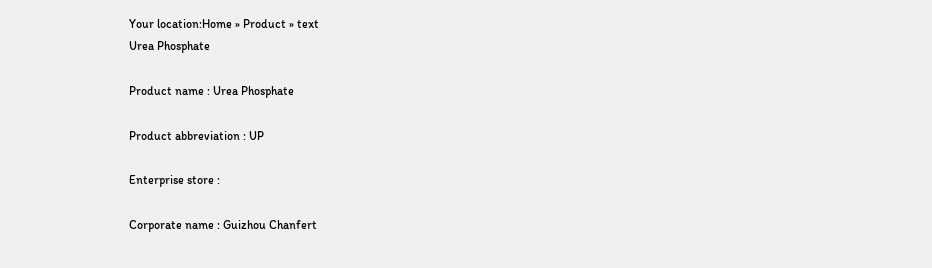Your location:Home » Product » text
Urea Phosphate

Product name : Urea Phosphate

Product abbreviation : UP

Enterprise store :

Corporate name : Guizhou Chanfert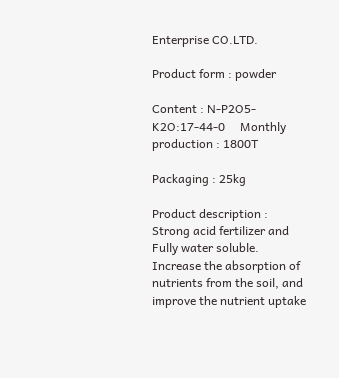Enterprise CO.LTD.

Product form : powder

Content : N-P2O5-K2O:17-44-0     Monthly production : 1800T

Packaging : 25kg

Product description : Strong acid fertilizer and Fully water soluble. Increase the absorption of nutrients from the soil, and improve the nutrient uptake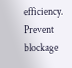efficiency. Prevent blockage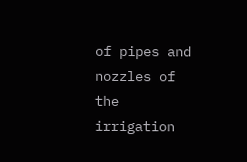of pipes and nozzles of the irrigation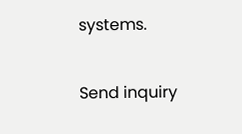systems.

Send inquiry